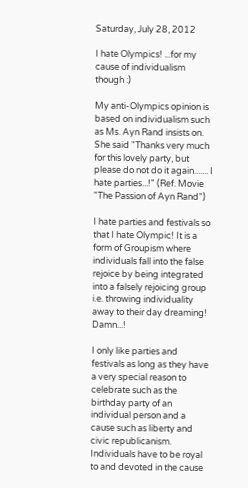Saturday, July 28, 2012

I hate Olympics! ...for my cause of individualism though :)

My anti-Olympics opinion is based on individualism such as Ms. Ayn Rand insists on. She said "Thanks very much for this lovely party, but please do not do it again....... I hate parties...!" (Ref. Movie "The Passion of Ayn Rand")

I hate parties and festivals so that I hate Olympic! It is a form of Groupism where individuals fall into the false rejoice by being integrated into a falsely rejoicing group i.e. throwing individuality away to their day dreaming! Damn...!

I only like parties and festivals as long as they have a very special reason to celebrate such as the birthday party of an individual person and a cause such as liberty and civic republicanism. Individuals have to be royal to and devoted in the cause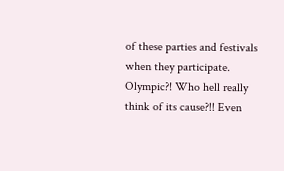of these parties and festivals when they participate. Olympic?! Who hell really think of its cause?!! Even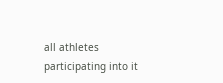all athletes participating into it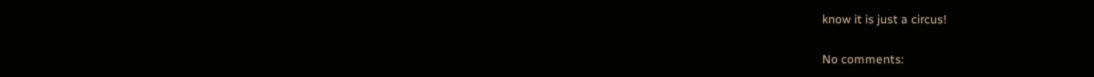know it is just a circus!

No comments: